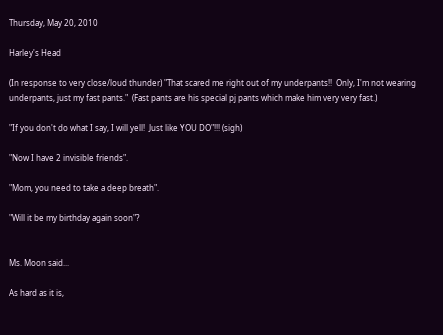Thursday, May 20, 2010

Harley's Head

(In response to very close/loud thunder) "That scared me right out of my underpants!!  Only, I'm not wearing underpants, just my fast pants."  (Fast pants are his special pj pants which make him very very fast.)

"If you don't do what I say, I will yell!  Just like YOU DO"!!! (sigh)

"Now I have 2 invisible friends".

"Mom, you need to take a deep breath".

"Will it be my birthday again soon"?


Ms. Moon said...

As hard as it is,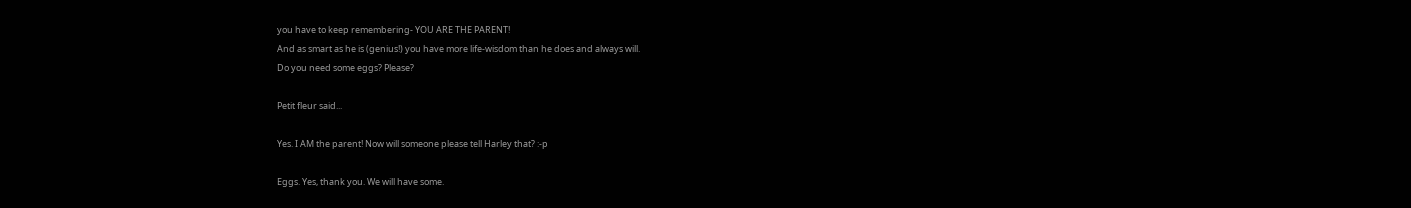you have to keep remembering- YOU ARE THE PARENT!
And as smart as he is (genius!) you have more life-wisdom than he does and always will.
Do you need some eggs? Please?

Petit fleur said...

Yes. I AM the parent! Now will someone please tell Harley that? :-p

Eggs. Yes, thank you. We will have some.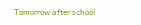Tomorrow after school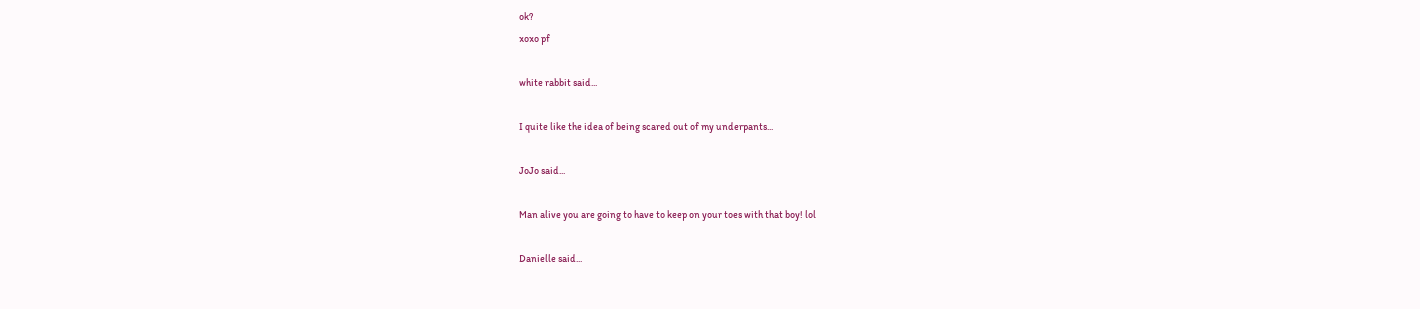ok?
xoxo pf

white rabbit said...

I quite like the idea of being scared out of my underpants...

JoJo said...

Man alive you are going to have to keep on your toes with that boy! lol

Danielle said...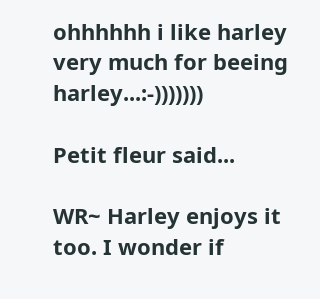ohhhhhh i like harley very much for beeing harley...:-)))))))

Petit fleur said...

WR~ Harley enjoys it too. I wonder if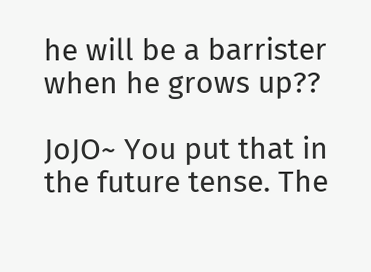he will be a barrister when he grows up??

JoJO~ You put that in the future tense. The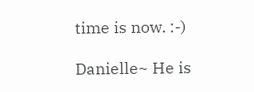time is now. :-)

Danielle~ He is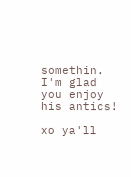somethin. I'm glad you enjoy his antics!

xo ya'll